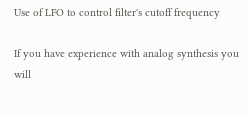Use of LFO to control filter's cutoff frequency

If you have experience with analog synthesis you will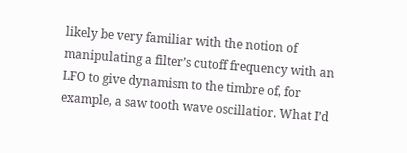likely be very familiar with the notion of manipulating a filter’s cutoff frequency with an LFO to give dynamism to the timbre of, for example, a saw tooth wave oscillatior. What I’d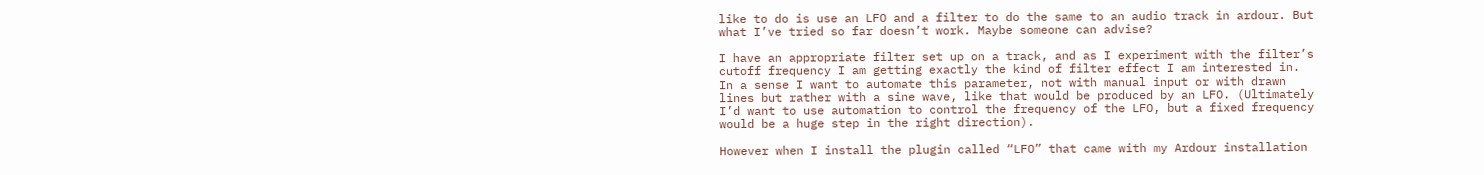like to do is use an LFO and a filter to do the same to an audio track in ardour. But what I’ve tried so far doesn’t work. Maybe someone can advise?

I have an appropriate filter set up on a track, and as I experiment with the filter’s cutoff frequency I am getting exactly the kind of filter effect I am interested in. In a sense I want to automate this parameter, not with manual input or with drawn lines but rather with a sine wave, like that would be produced by an LFO. (Ultimately I’d want to use automation to control the frequency of the LFO, but a fixed frequency would be a huge step in the right direction).

However when I install the plugin called “LFO” that came with my Ardour installation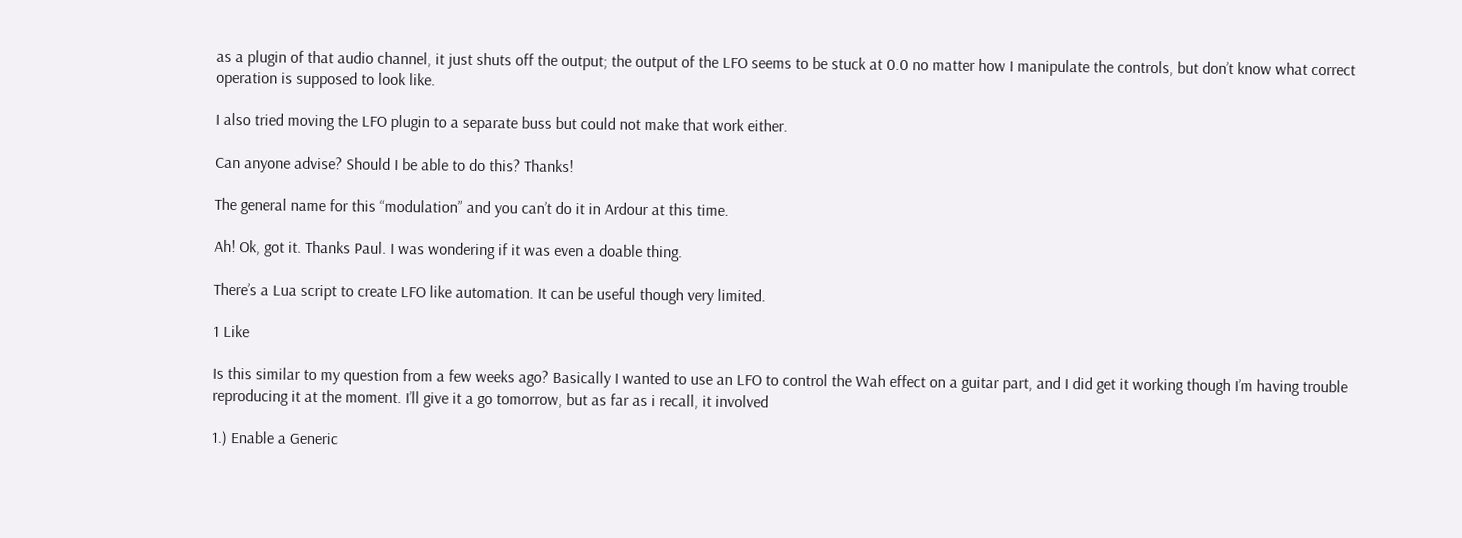as a plugin of that audio channel, it just shuts off the output; the output of the LFO seems to be stuck at 0.0 no matter how I manipulate the controls, but don’t know what correct operation is supposed to look like.

I also tried moving the LFO plugin to a separate buss but could not make that work either.

Can anyone advise? Should I be able to do this? Thanks!

The general name for this “modulation” and you can’t do it in Ardour at this time.

Ah! Ok, got it. Thanks Paul. I was wondering if it was even a doable thing.

There’s a Lua script to create LFO like automation. It can be useful though very limited.

1 Like

Is this similar to my question from a few weeks ago? Basically I wanted to use an LFO to control the Wah effect on a guitar part, and I did get it working though I’m having trouble reproducing it at the moment. I’ll give it a go tomorrow, but as far as i recall, it involved

1.) Enable a Generic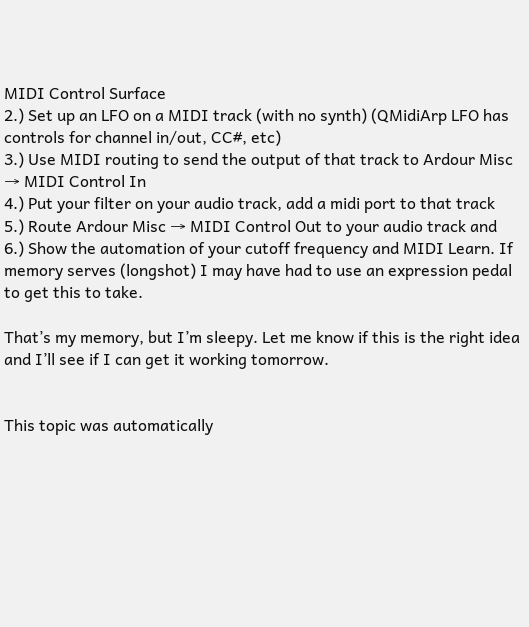MIDI Control Surface
2.) Set up an LFO on a MIDI track (with no synth) (QMidiArp LFO has controls for channel in/out, CC#, etc)
3.) Use MIDI routing to send the output of that track to Ardour Misc → MIDI Control In
4.) Put your filter on your audio track, add a midi port to that track
5.) Route Ardour Misc → MIDI Control Out to your audio track and
6.) Show the automation of your cutoff frequency and MIDI Learn. If memory serves (longshot) I may have had to use an expression pedal to get this to take.

That’s my memory, but I’m sleepy. Let me know if this is the right idea and I’ll see if I can get it working tomorrow.


This topic was automatically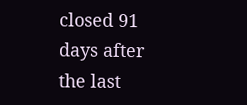closed 91 days after the last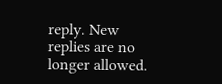reply. New replies are no longer allowed.